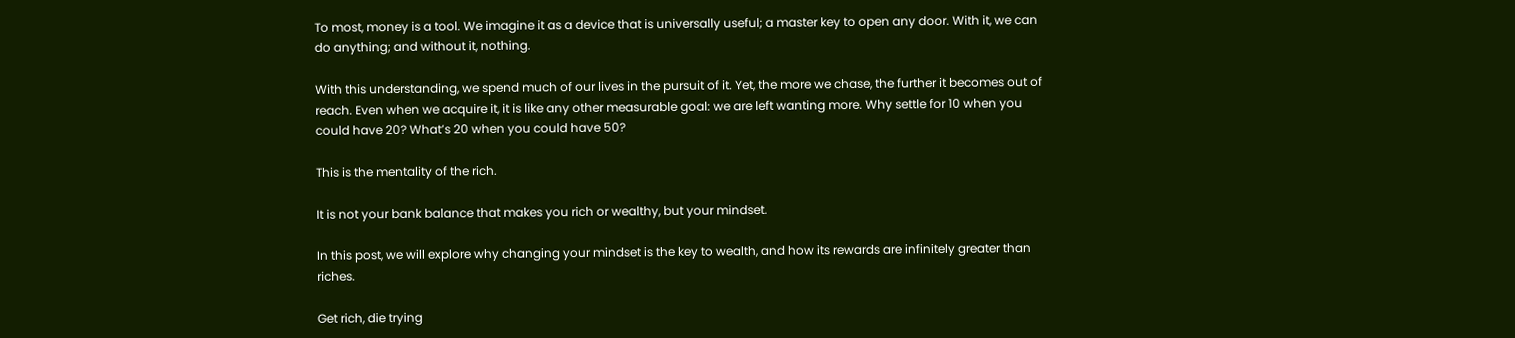To most, money is a tool. We imagine it as a device that is universally useful; a master key to open any door. With it, we can do anything; and without it, nothing.

With this understanding, we spend much of our lives in the pursuit of it. Yet, the more we chase, the further it becomes out of reach. Even when we acquire it, it is like any other measurable goal: we are left wanting more. Why settle for 10 when you could have 20? What’s 20 when you could have 50?

This is the mentality of the rich.

It is not your bank balance that makes you rich or wealthy, but your mindset.

In this post, we will explore why changing your mindset is the key to wealth, and how its rewards are infinitely greater than riches.

Get rich, die trying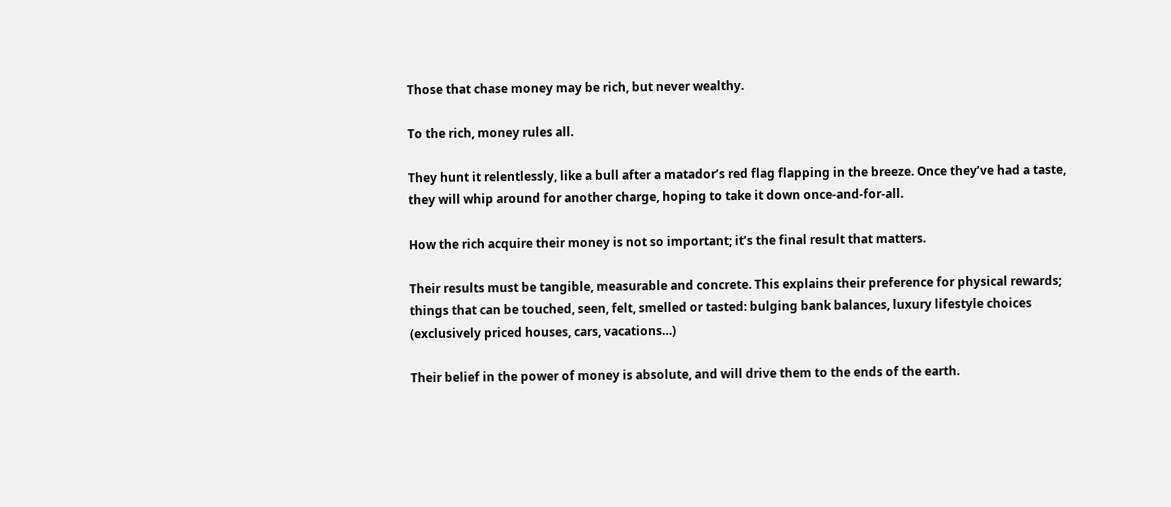Those that chase money may be rich, but never wealthy.

To the rich, money rules all.

They hunt it relentlessly, like a bull after a matador’s red flag flapping in the breeze. Once they’ve had a taste, they will whip around for another charge, hoping to take it down once-and-for-all.

How the rich acquire their money is not so important; it’s the final result that matters.

Their results must be tangible, measurable and concrete. This explains their preference for physical rewards; things that can be touched, seen, felt, smelled or tasted: bulging bank balances, luxury lifestyle choices (exclusively priced houses, cars, vacations…)

Their belief in the power of money is absolute, and will drive them to the ends of the earth.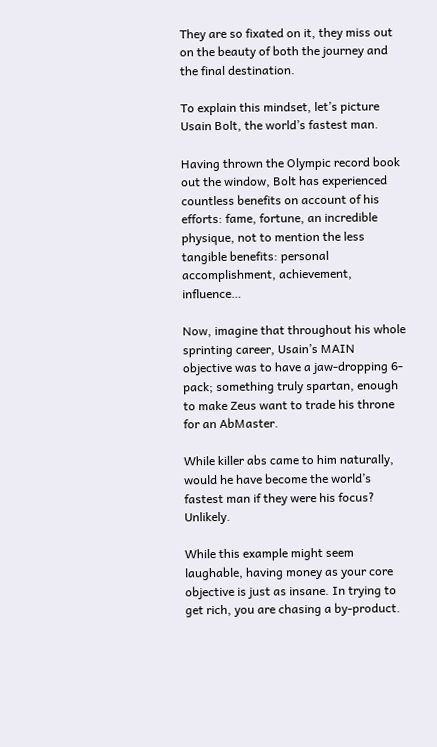They are so fixated on it, they miss out on the beauty of both the journey and the final destination.

To explain this mindset, let’s picture Usain Bolt, the world’s fastest man.

Having thrown the Olympic record book out the window, Bolt has experienced countless benefits on account of his efforts: fame, fortune, an incredible physique, not to mention the less tangible benefits: personal accomplishment, achievement, influence…

Now, imagine that throughout his whole sprinting career, Usain’s MAIN objective was to have a jaw-dropping 6-pack; something truly spartan, enough to make Zeus want to trade his throne for an AbMaster.

While killer abs came to him naturally, would he have become the world’s fastest man if they were his focus? Unlikely.

While this example might seem laughable, having money as your core objective is just as insane. In trying to get rich, you are chasing a by-product.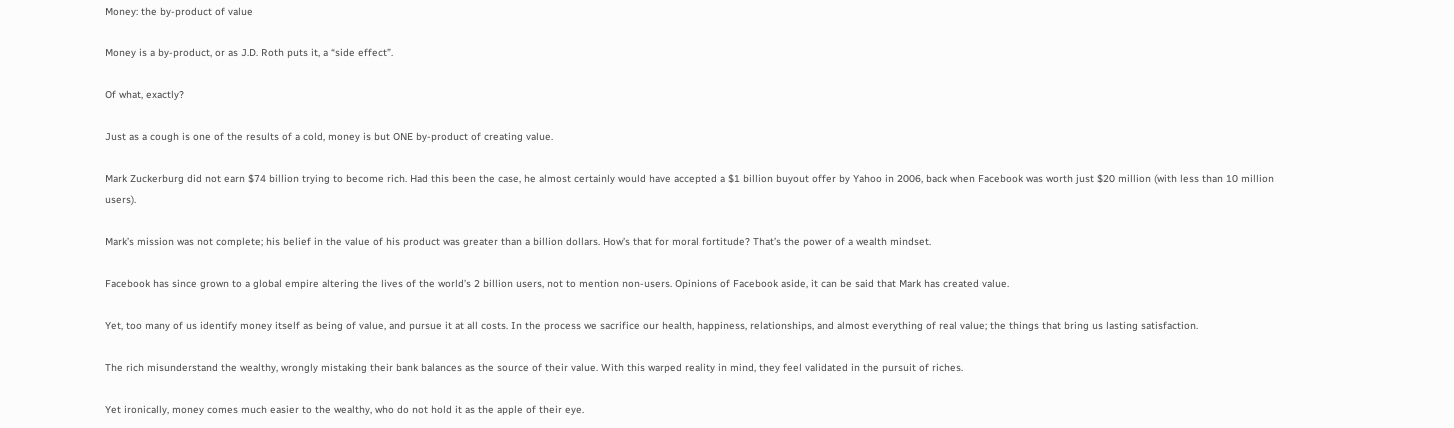Money: the by-product of value

Money is a by-product, or as J.D. Roth puts it, a “side effect”.

Of what, exactly?

Just as a cough is one of the results of a cold, money is but ONE by-product of creating value.

Mark Zuckerburg did not earn $74 billion trying to become rich. Had this been the case, he almost certainly would have accepted a $1 billion buyout offer by Yahoo in 2006, back when Facebook was worth just $20 million (with less than 10 million users).

Mark’s mission was not complete; his belief in the value of his product was greater than a billion dollars. How’s that for moral fortitude? That’s the power of a wealth mindset.

Facebook has since grown to a global empire altering the lives of the world’s 2 billion users, not to mention non-users. Opinions of Facebook aside, it can be said that Mark has created value.

Yet, too many of us identify money itself as being of value, and pursue it at all costs. In the process we sacrifice our health, happiness, relationships, and almost everything of real value; the things that bring us lasting satisfaction.

The rich misunderstand the wealthy, wrongly mistaking their bank balances as the source of their value. With this warped reality in mind, they feel validated in the pursuit of riches.

Yet ironically, money comes much easier to the wealthy, who do not hold it as the apple of their eye.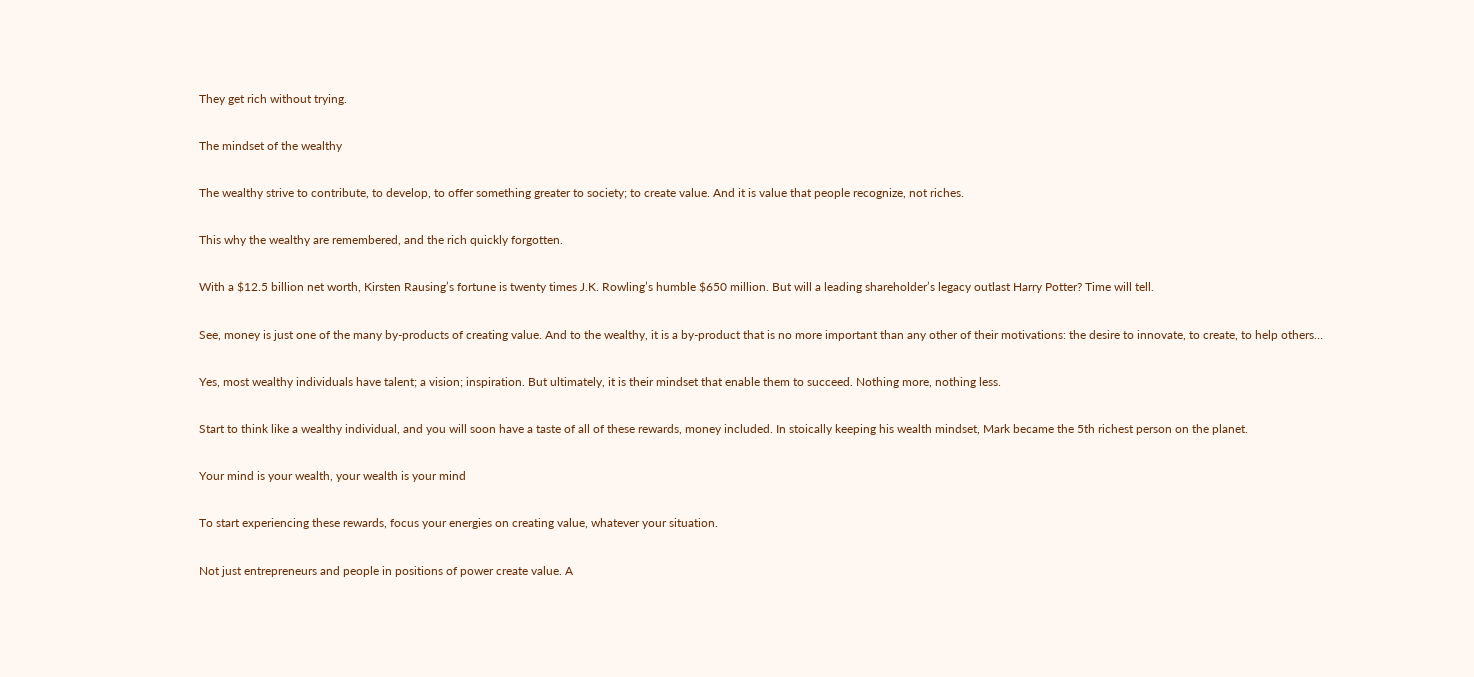They get rich without trying.

The mindset of the wealthy

The wealthy strive to contribute, to develop, to offer something greater to society; to create value. And it is value that people recognize, not riches.

This why the wealthy are remembered, and the rich quickly forgotten.

With a $12.5 billion net worth, Kirsten Rausing’s fortune is twenty times J.K. Rowling’s humble $650 million. But will a leading shareholder’s legacy outlast Harry Potter? Time will tell.

See, money is just one of the many by-products of creating value. And to the wealthy, it is a by-product that is no more important than any other of their motivations: the desire to innovate, to create, to help others…

Yes, most wealthy individuals have talent; a vision; inspiration. But ultimately, it is their mindset that enable them to succeed. Nothing more, nothing less.

Start to think like a wealthy individual, and you will soon have a taste of all of these rewards, money included. In stoically keeping his wealth mindset, Mark became the 5th richest person on the planet.

Your mind is your wealth, your wealth is your mind

To start experiencing these rewards, focus your energies on creating value, whatever your situation.

Not just entrepreneurs and people in positions of power create value. A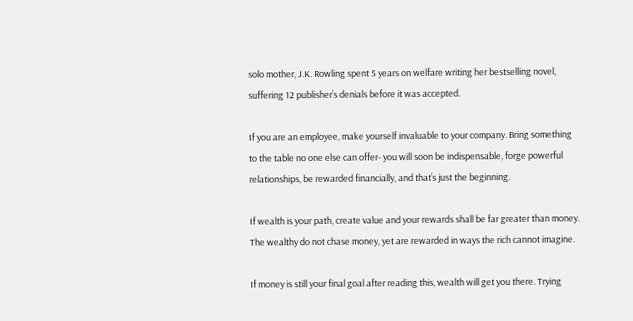solo mother, J.K. Rowling spent 5 years on welfare writing her bestselling novel, suffering 12 publisher’s denials before it was accepted.

If you are an employee, make yourself invaluable to your company. Bring something to the table no one else can offer- you will soon be indispensable, forge powerful relationships, be rewarded financially, and that’s just the beginning.

If wealth is your path, create value and your rewards shall be far greater than money. The wealthy do not chase money, yet are rewarded in ways the rich cannot imagine.

If money is still your final goal after reading this, wealth will get you there. Trying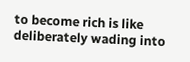to become rich is like deliberately wading into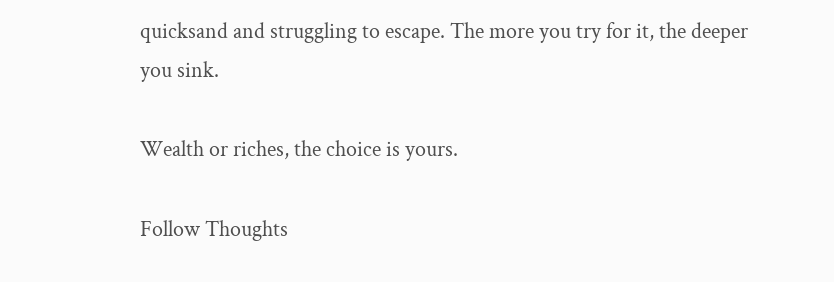quicksand and struggling to escape. The more you try for it, the deeper you sink.

Wealth or riches, the choice is yours.

Follow Thoughts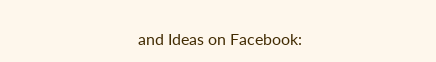and Ideas on Facebook: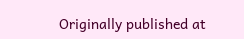Originally published at